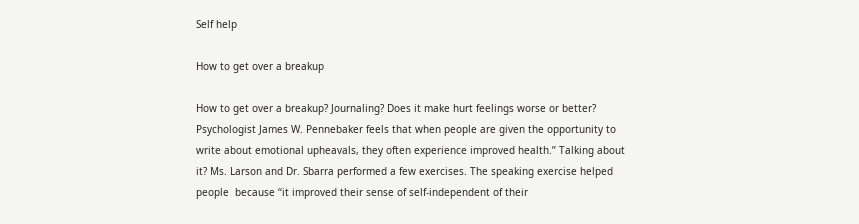Self help

How to get over a breakup

How to get over a breakup? Journaling? Does it make hurt feelings worse or better? Psychologist James W. Pennebaker feels that when people are given the opportunity to write about emotional upheavals, they often experience improved health.’’ Talking about it? Ms. Larson and Dr. Sbarra performed a few exercises. The speaking exercise helped people  because ‘‘it improved their sense of self-independent of their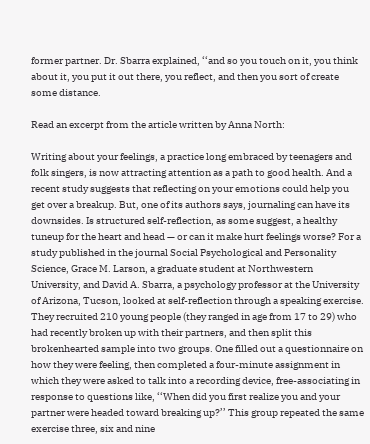former partner. Dr. Sbarra explained, ‘‘and so you touch on it, you think about it, you put it out there, you reflect, and then you sort of create some distance.

Read an excerpt from the article written by Anna North:

Writing about your feelings, a practice long embraced by teenagers and folk singers, is now attracting attention as a path to good health. And a recent study suggests that reflecting on your emotions could help you get over a breakup. But, one of its authors says, journaling can have its downsides. Is structured self-reflection, as some suggest, a healthy tuneup for the heart and head — or can it make hurt feelings worse? For a study published in the journal Social Psychological and Personality Science, Grace M. Larson, a graduate student at Northwestern University, and David A. Sbarra, a psychology professor at the University of Arizona, Tucson, looked at self-reflection through a speaking exercise. They recruited 210 young people (they ranged in age from 17 to 29) who had recently broken up with their partners, and then split this brokenhearted sample into two groups. One filled out a questionnaire on how they were feeling, then completed a four-minute assignment in which they were asked to talk into a recording device, free-associating in response to questions like, ‘‘When did you first realize you and your partner were headed toward breaking up?’’ This group repeated the same exercise three, six and nine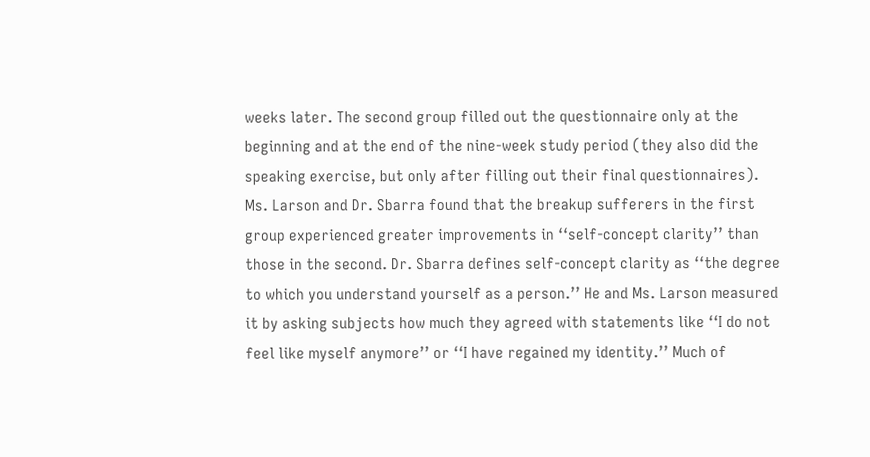weeks later. The second group filled out the questionnaire only at the beginning and at the end of the nine-week study period (they also did the speaking exercise, but only after filling out their final questionnaires). Ms. Larson and Dr. Sbarra found that the breakup sufferers in the first group experienced greater improvements in ‘‘self-concept clarity’’ than those in the second. Dr. Sbarra defines self-concept clarity as ‘‘the degree to which you understand yourself as a person.’’ He and Ms. Larson measured it by asking subjects how much they agreed with statements like ‘‘I do not feel like myself anymore’’ or ‘‘I have regained my identity.’’ Much of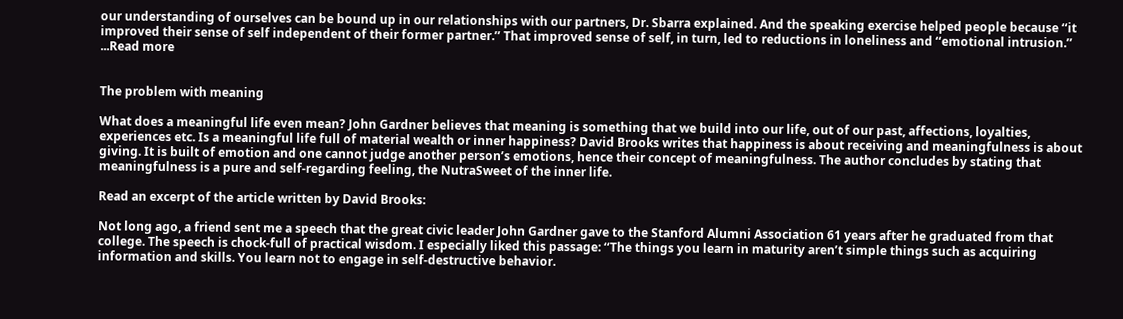our understanding of ourselves can be bound up in our relationships with our partners, Dr. Sbarra explained. And the speaking exercise helped people because ‘‘it improved their sense of self independent of their former partner.’’ That improved sense of self, in turn, led to reductions in loneliness and ‘‘emotional intrusion.’’ ...Read more


The problem with meaning

What does a meaningful life even mean? John Gardner believes that meaning is something that we build into our life, out of our past, affections, loyalties, experiences etc. Is a meaningful life full of material wealth or inner happiness? David Brooks writes that happiness is about receiving and meaningfulness is about giving. It is built of emotion and one cannot judge another person’s emotions, hence their concept of meaningfulness. The author concludes by stating that meaningfulness is a pure and self-regarding feeling, the NutraSweet of the inner life.

Read an excerpt of the article written by David Brooks:

Not long ago, a friend sent me a speech that the great civic leader John Gardner gave to the Stanford Alumni Association 61 years after he graduated from that college. The speech is chock-full of practical wisdom. I especially liked this passage: ‘‘The things you learn in maturity aren’t simple things such as acquiring information and skills. You learn not to engage in self-destructive behavior.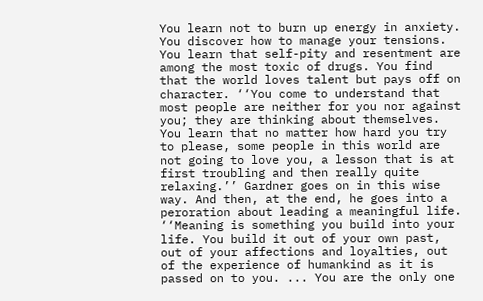You learn not to burn up energy in anxiety. You discover how to manage your tensions. You learn that self-pity and resentment are among the most toxic of drugs. You find that the world loves talent but pays off on character. ‘‘You come to understand that most people are neither for you nor against you; they are thinking about themselves. You learn that no matter how hard you try to please, some people in this world are not going to love you, a lesson that is at first troubling and then really quite relaxing.’’ Gardner goes on in this wise way. And then, at the end, he goes into a peroration about leading a meaningful life. ‘‘Meaning is something you build into your life. You build it out of your own past, out of your affections and loyalties, out of the experience of humankind as it is passed on to you. ... You are the only one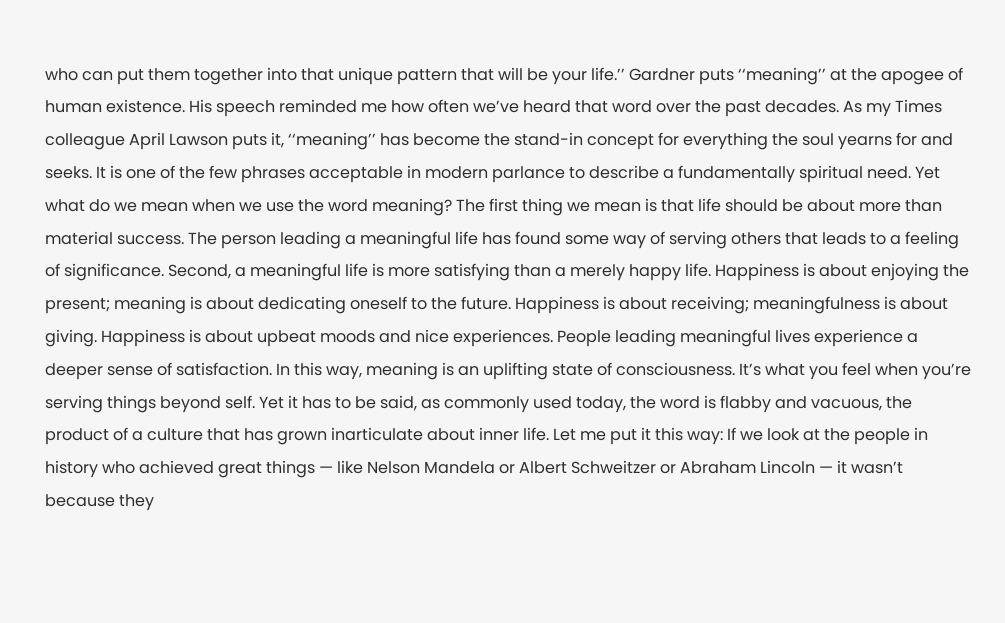who can put them together into that unique pattern that will be your life.’’ Gardner puts ‘‘meaning’’ at the apogee of human existence. His speech reminded me how often we’ve heard that word over the past decades. As my Times colleague April Lawson puts it, ‘‘meaning’’ has become the stand-in concept for everything the soul yearns for and seeks. It is one of the few phrases acceptable in modern parlance to describe a fundamentally spiritual need. Yet what do we mean when we use the word meaning? The first thing we mean is that life should be about more than material success. The person leading a meaningful life has found some way of serving others that leads to a feeling of significance. Second, a meaningful life is more satisfying than a merely happy life. Happiness is about enjoying the present; meaning is about dedicating oneself to the future. Happiness is about receiving; meaningfulness is about giving. Happiness is about upbeat moods and nice experiences. People leading meaningful lives experience a deeper sense of satisfaction. In this way, meaning is an uplifting state of consciousness. It’s what you feel when you’re serving things beyond self. Yet it has to be said, as commonly used today, the word is flabby and vacuous, the product of a culture that has grown inarticulate about inner life. Let me put it this way: If we look at the people in history who achieved great things — like Nelson Mandela or Albert Schweitzer or Abraham Lincoln — it wasn’t because they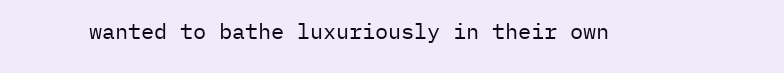wanted to bathe luxuriously in their own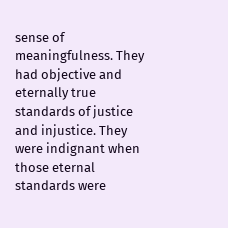sense of meaningfulness. They had objective and eternally true standards of justice and injustice. They were indignant when those eternal standards were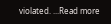violated. ...Read more